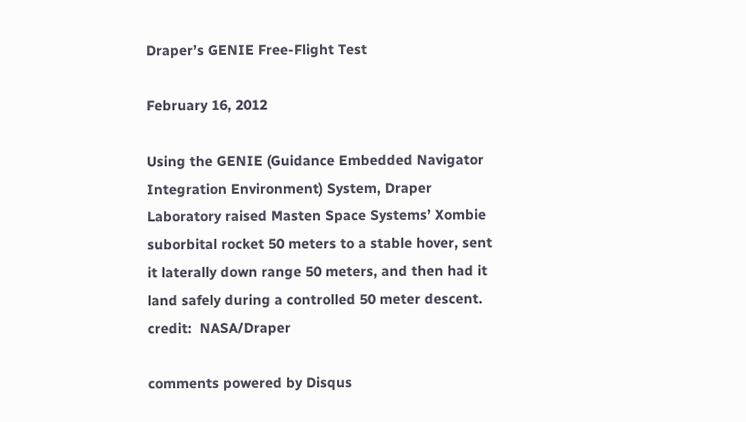Draper’s GENIE Free-Flight Test

February 16, 2012

Using the GENIE (Guidance Embedded Navigator Integration Environment) System, Draper Laboratory raised Masten Space Systems’ Xombie suborbital rocket 50 meters to a stable hover, sent it laterally down range 50 meters, and then had it land safely during a controlled 50 meter descent.  credit:  NASA/Draper

comments powered by Disqus